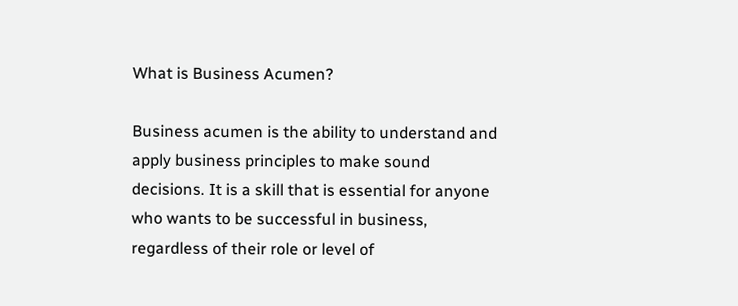What is Business Acumen?

Business acumen is the ability to understand and apply business principles to make sound decisions. It is a skill that is essential for anyone who wants to be successful in business, regardless of their role or level of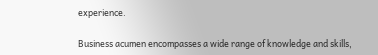experience.

Business acumen encompasses a wide range of knowledge and skills,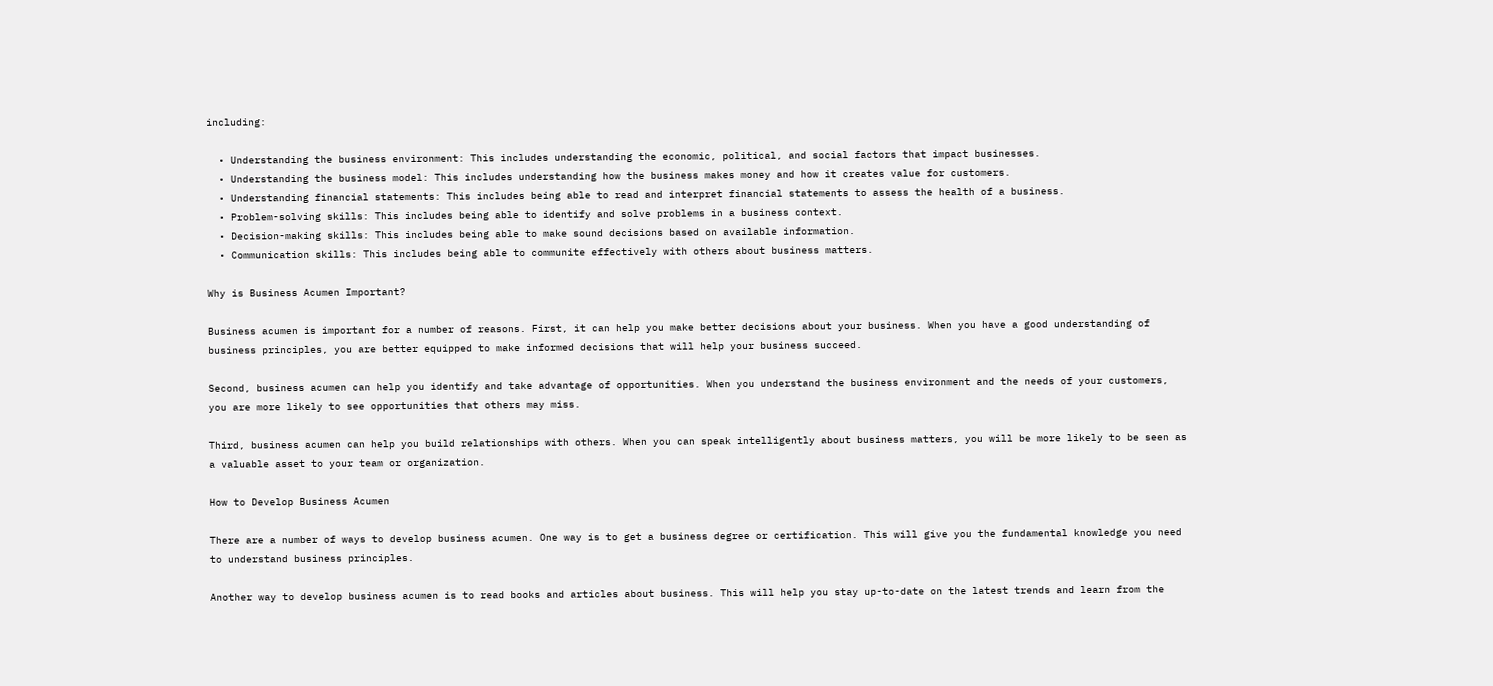including:

  • Understanding the business environment: This includes understanding the economic, political, and social factors that impact businesses.
  • Understanding the business model: This includes understanding how the business makes money and how it creates value for customers.
  • Understanding financial statements: This includes being able to read and interpret financial statements to assess the health of a business.
  • Problem-solving skills: This includes being able to identify and solve problems in a business context.
  • Decision-making skills: This includes being able to make sound decisions based on available information.
  • Communication skills: This includes being able to communite effectively with others about business matters.

Why is Business Acumen Important?

Business acumen is important for a number of reasons. First, it can help you make better decisions about your business. When you have a good understanding of business principles, you are better equipped to make informed decisions that will help your business succeed.

Second, business acumen can help you identify and take advantage of opportunities. When you understand the business environment and the needs of your customers, you are more likely to see opportunities that others may miss.

Third, business acumen can help you build relationships with others. When you can speak intelligently about business matters, you will be more likely to be seen as a valuable asset to your team or organization.

How to Develop Business Acumen

There are a number of ways to develop business acumen. One way is to get a business degree or certification. This will give you the fundamental knowledge you need to understand business principles.

Another way to develop business acumen is to read books and articles about business. This will help you stay up-to-date on the latest trends and learn from the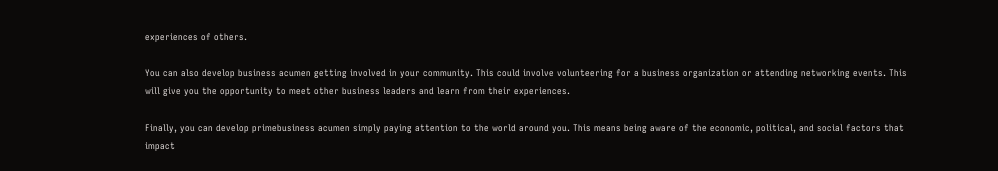experiences of others.

You can also develop business acumen getting involved in your community. This could involve volunteering for a business organization or attending networking events. This will give you the opportunity to meet other business leaders and learn from their experiences.

Finally, you can develop primebusiness acumen simply paying attention to the world around you. This means being aware of the economic, political, and social factors that impact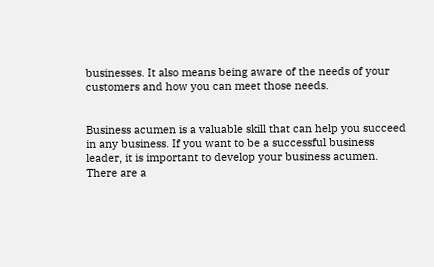businesses. It also means being aware of the needs of your customers and how you can meet those needs.


Business acumen is a valuable skill that can help you succeed in any business. If you want to be a successful business leader, it is important to develop your business acumen. There are a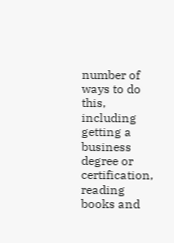number of ways to do this, including getting a business degree or certification, reading books and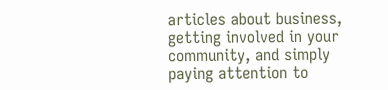articles about business, getting involved in your community, and simply paying attention to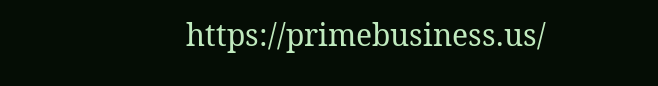https://primebusiness.us/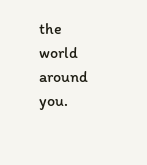the world around you.